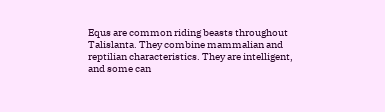Equs are common riding beasts throughout Talislanta. They combine mammalian and reptilian characteristics. They are intelligent, and some can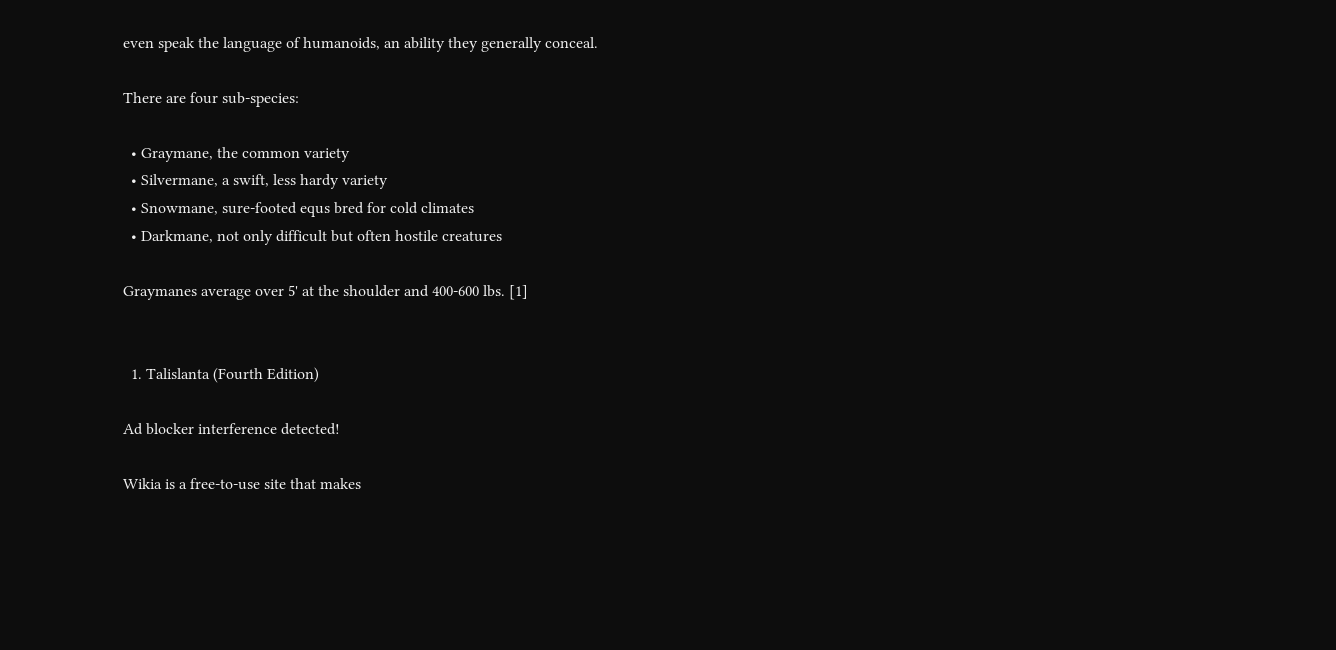even speak the language of humanoids, an ability they generally conceal.

There are four sub-species:

  • Graymane, the common variety
  • Silvermane, a swift, less hardy variety
  • Snowmane, sure-footed equs bred for cold climates
  • Darkmane, not only difficult but often hostile creatures

Graymanes average over 5' at the shoulder and 400-600 lbs. [1]


  1. Talislanta (Fourth Edition)

Ad blocker interference detected!

Wikia is a free-to-use site that makes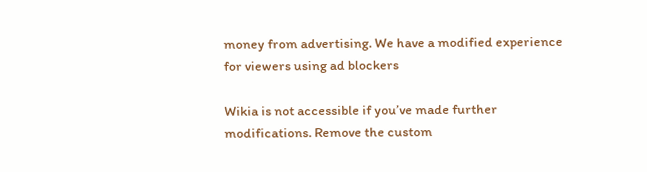money from advertising. We have a modified experience for viewers using ad blockers

Wikia is not accessible if you’ve made further modifications. Remove the custom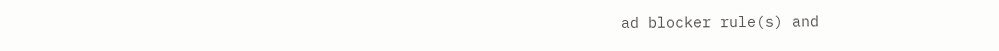ad blocker rule(s) and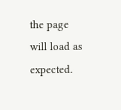the page will load as expected.